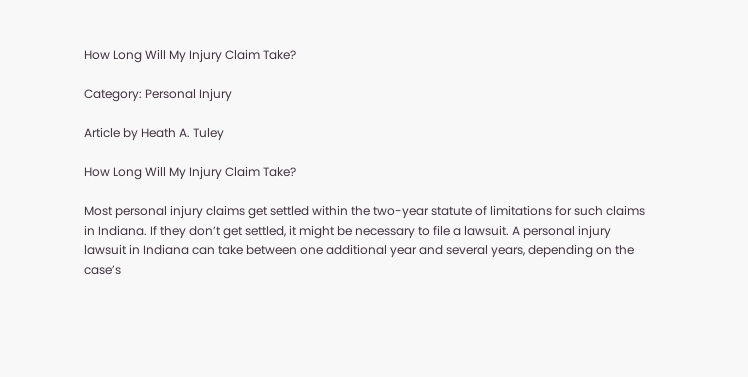How Long Will My Injury Claim Take?

Category: Personal Injury

Article by Heath A. Tuley

How Long Will My Injury Claim Take?

Most personal injury claims get settled within the two-year statute of limitations for such claims in Indiana. If they don’t get settled, it might be necessary to file a lawsuit. A personal injury lawsuit in Indiana can take between one additional year and several years, depending on the case’s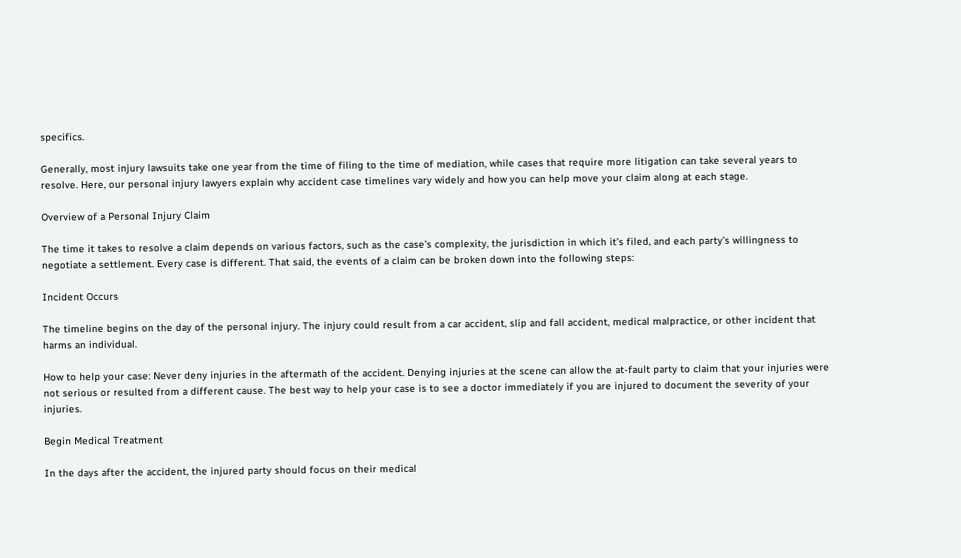specifics.

Generally, most injury lawsuits take one year from the time of filing to the time of mediation, while cases that require more litigation can take several years to resolve. Here, our personal injury lawyers explain why accident case timelines vary widely and how you can help move your claim along at each stage.

Overview of a Personal Injury Claim

The time it takes to resolve a claim depends on various factors, such as the case’s complexity, the jurisdiction in which it’s filed, and each party’s willingness to negotiate a settlement. Every case is different. That said, the events of a claim can be broken down into the following steps:

Incident Occurs

The timeline begins on the day of the personal injury. The injury could result from a car accident, slip and fall accident, medical malpractice, or other incident that harms an individual.

How to help your case: Never deny injuries in the aftermath of the accident. Denying injuries at the scene can allow the at-fault party to claim that your injuries were not serious or resulted from a different cause. The best way to help your case is to see a doctor immediately if you are injured to document the severity of your injuries.

Begin Medical Treatment

In the days after the accident, the injured party should focus on their medical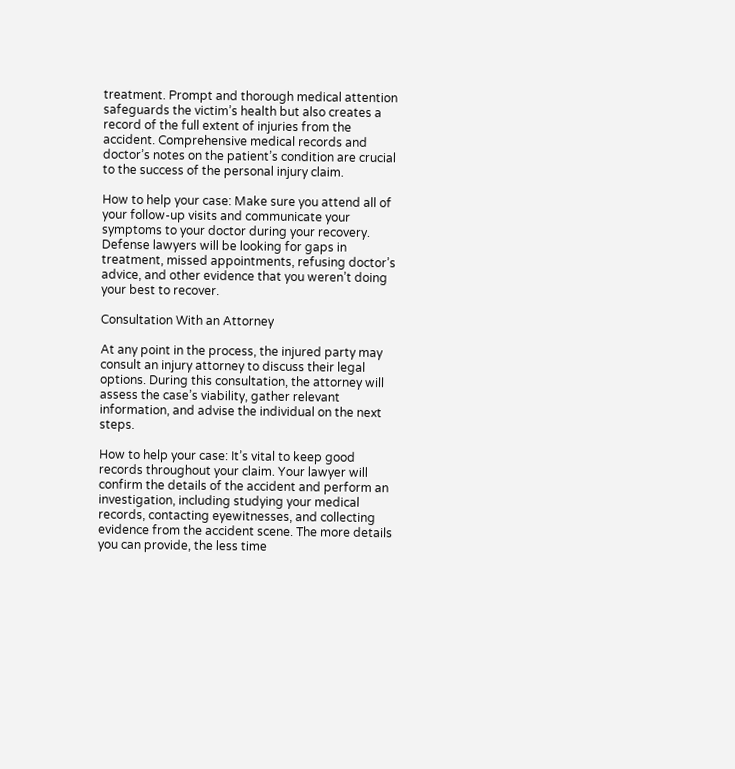treatment. Prompt and thorough medical attention safeguards the victim’s health but also creates a record of the full extent of injuries from the accident. Comprehensive medical records and doctor’s notes on the patient’s condition are crucial to the success of the personal injury claim.

How to help your case: Make sure you attend all of your follow-up visits and communicate your symptoms to your doctor during your recovery. Defense lawyers will be looking for gaps in treatment, missed appointments, refusing doctor’s advice, and other evidence that you weren’t doing your best to recover.

Consultation With an Attorney

At any point in the process, the injured party may consult an injury attorney to discuss their legal options. During this consultation, the attorney will assess the case’s viability, gather relevant information, and advise the individual on the next steps.

How to help your case: It’s vital to keep good records throughout your claim. Your lawyer will confirm the details of the accident and perform an investigation, including studying your medical records, contacting eyewitnesses, and collecting evidence from the accident scene. The more details you can provide, the less time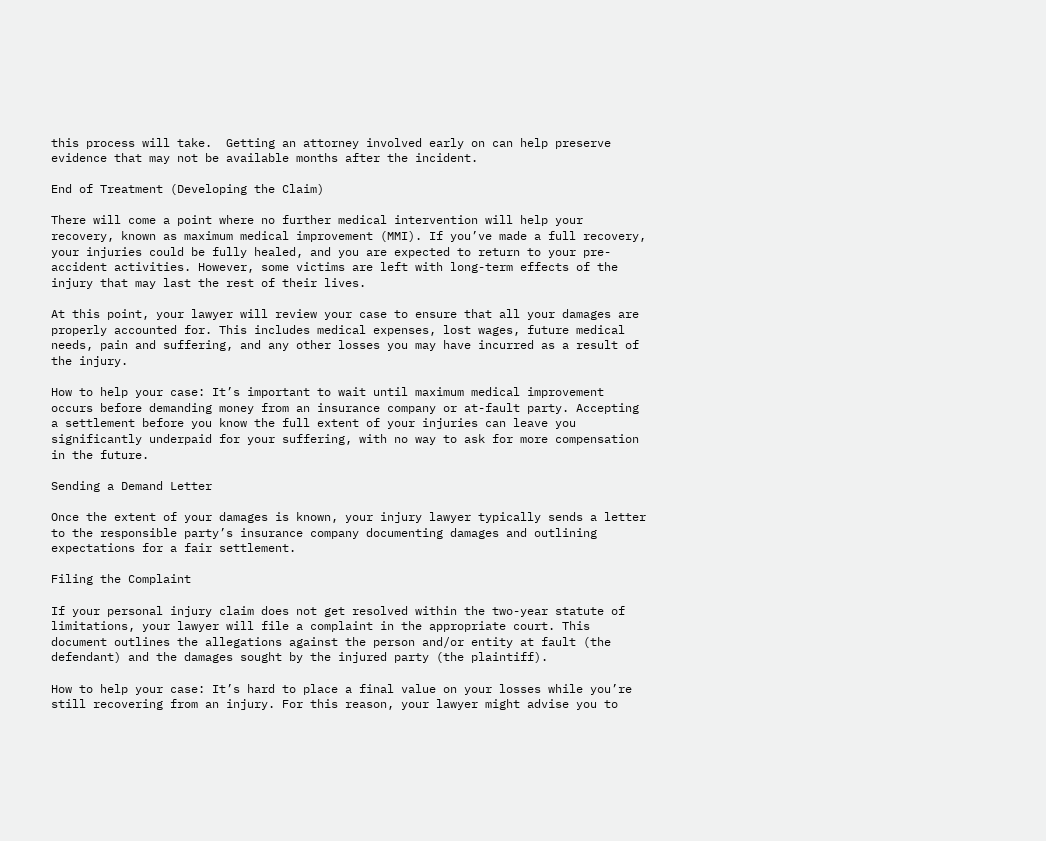this process will take.  Getting an attorney involved early on can help preserve evidence that may not be available months after the incident.

End of Treatment (Developing the Claim)

There will come a point where no further medical intervention will help your recovery, known as maximum medical improvement (MMI). If you’ve made a full recovery, your injuries could be fully healed, and you are expected to return to your pre-accident activities. However, some victims are left with long-term effects of the injury that may last the rest of their lives.

At this point, your lawyer will review your case to ensure that all your damages are properly accounted for. This includes medical expenses, lost wages, future medical needs, pain and suffering, and any other losses you may have incurred as a result of the injury.

How to help your case: It’s important to wait until maximum medical improvement occurs before demanding money from an insurance company or at-fault party. Accepting a settlement before you know the full extent of your injuries can leave you significantly underpaid for your suffering, with no way to ask for more compensation in the future.

Sending a Demand Letter

Once the extent of your damages is known, your injury lawyer typically sends a letter to the responsible party’s insurance company documenting damages and outlining expectations for a fair settlement.

Filing the Complaint

If your personal injury claim does not get resolved within the two-year statute of limitations, your lawyer will file a complaint in the appropriate court. This document outlines the allegations against the person and/or entity at fault (the defendant) and the damages sought by the injured party (the plaintiff).

How to help your case: It’s hard to place a final value on your losses while you’re still recovering from an injury. For this reason, your lawyer might advise you to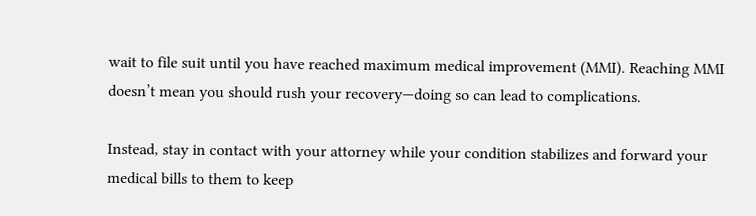wait to file suit until you have reached maximum medical improvement (MMI). Reaching MMI  doesn’t mean you should rush your recovery—doing so can lead to complications.

Instead, stay in contact with your attorney while your condition stabilizes and forward your medical bills to them to keep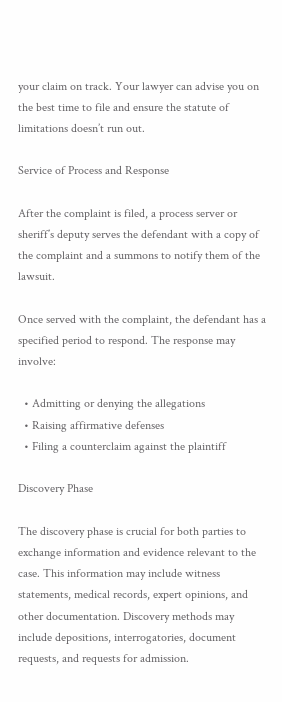your claim on track. Your lawyer can advise you on the best time to file and ensure the statute of limitations doesn’t run out.

Service of Process and Response

After the complaint is filed, a process server or sheriff’s deputy serves the defendant with a copy of the complaint and a summons to notify them of the lawsuit.

Once served with the complaint, the defendant has a specified period to respond. The response may involve:

  • Admitting or denying the allegations
  • Raising affirmative defenses
  • Filing a counterclaim against the plaintiff

Discovery Phase

The discovery phase is crucial for both parties to exchange information and evidence relevant to the case. This information may include witness statements, medical records, expert opinions, and other documentation. Discovery methods may include depositions, interrogatories, document requests, and requests for admission.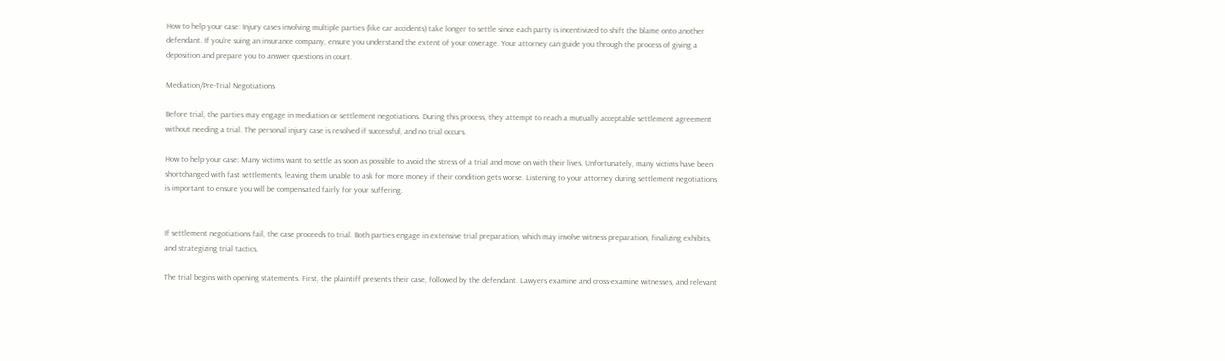How to help your case: Injury cases involving multiple parties (like car accidents) take longer to settle since each party is incentivized to shift the blame onto another defendant. If you’re suing an insurance company, ensure you understand the extent of your coverage. Your attorney can guide you through the process of giving a deposition and prepare you to answer questions in court.

Mediation/Pre-Trial Negotiations

Before trial, the parties may engage in mediation or settlement negotiations. During this process, they attempt to reach a mutually acceptable settlement agreement without needing a trial. The personal injury case is resolved if successful, and no trial occurs.

How to help your case: Many victims want to settle as soon as possible to avoid the stress of a trial and move on with their lives. Unfortunately, many victims have been shortchanged with fast settlements, leaving them unable to ask for more money if their condition gets worse. Listening to your attorney during settlement negotiations is important to ensure you will be compensated fairly for your suffering.


If settlement negotiations fail, the case proceeds to trial. Both parties engage in extensive trial preparation, which may involve witness preparation, finalizing exhibits, and strategizing trial tactics.

The trial begins with opening statements. First, the plaintiff presents their case, followed by the defendant. Lawyers examine and cross-examine witnesses, and relevant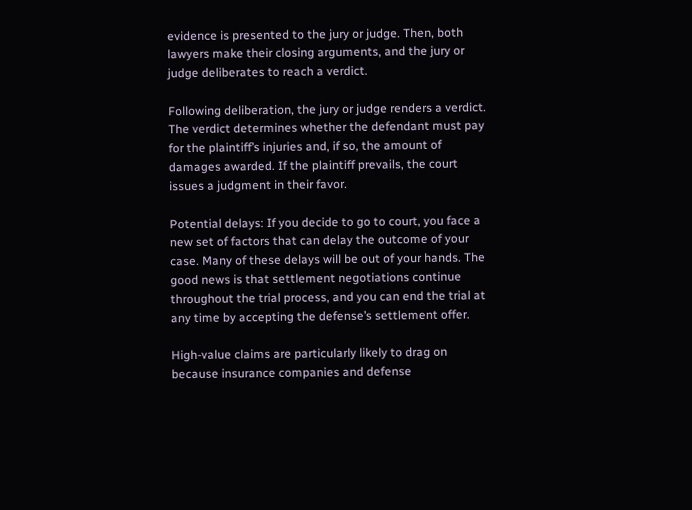evidence is presented to the jury or judge. Then, both lawyers make their closing arguments, and the jury or judge deliberates to reach a verdict.

Following deliberation, the jury or judge renders a verdict. The verdict determines whether the defendant must pay for the plaintiff’s injuries and, if so, the amount of damages awarded. If the plaintiff prevails, the court issues a judgment in their favor.

Potential delays: If you decide to go to court, you face a new set of factors that can delay the outcome of your case. Many of these delays will be out of your hands. The good news is that settlement negotiations continue throughout the trial process, and you can end the trial at any time by accepting the defense’s settlement offer.

High-value claims are particularly likely to drag on because insurance companies and defense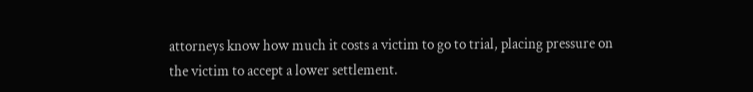attorneys know how much it costs a victim to go to trial, placing pressure on the victim to accept a lower settlement.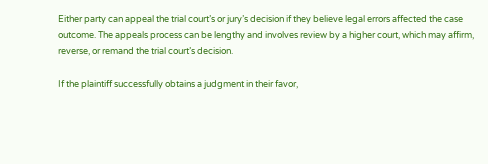Either party can appeal the trial court’s or jury’s decision if they believe legal errors affected the case outcome. The appeals process can be lengthy and involves review by a higher court, which may affirm, reverse, or remand the trial court’s decision.

If the plaintiff successfully obtains a judgment in their favor,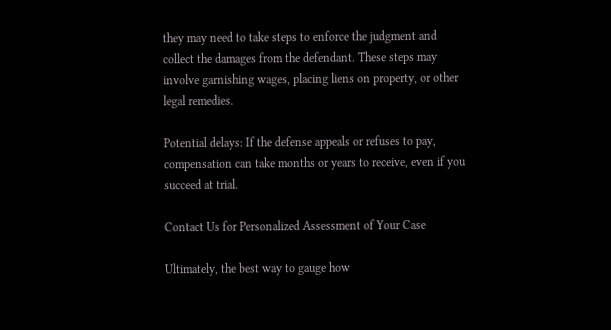they may need to take steps to enforce the judgment and collect the damages from the defendant. These steps may involve garnishing wages, placing liens on property, or other legal remedies.

Potential delays: If the defense appeals or refuses to pay, compensation can take months or years to receive, even if you succeed at trial.

Contact Us for Personalized Assessment of Your Case

Ultimately, the best way to gauge how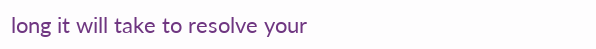long it will take to resolve your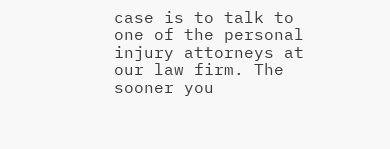case is to talk to one of the personal injury attorneys at our law firm. The sooner you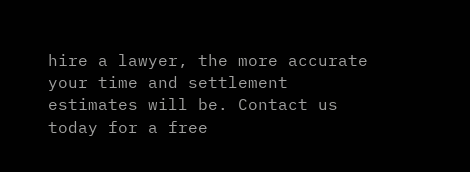hire a lawyer, the more accurate your time and settlement estimates will be. Contact us today for a free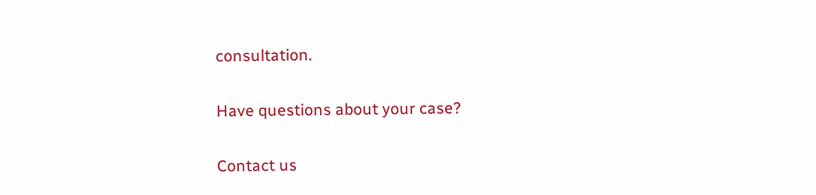consultation.

Have questions about your case?

Contact us